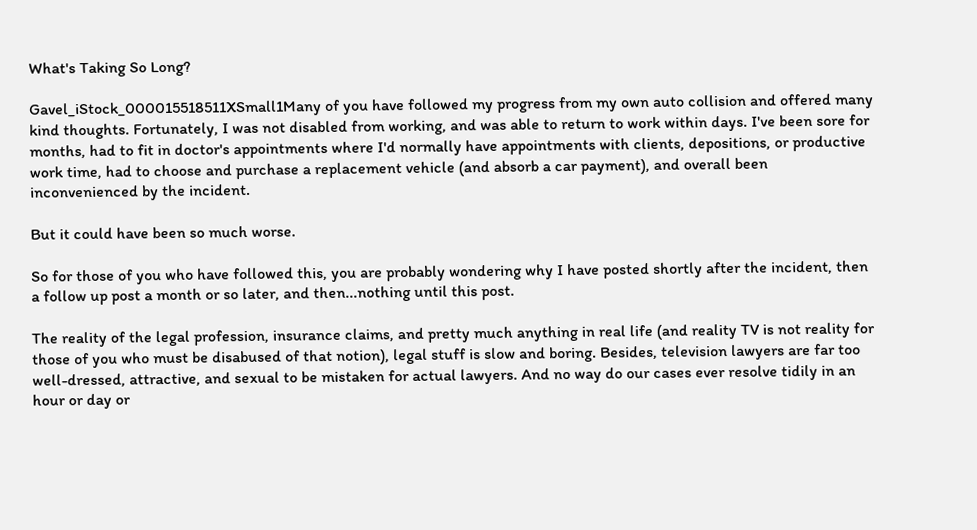What's Taking So Long?

Gavel_iStock_000015518511XSmall1Many of you have followed my progress from my own auto collision and offered many kind thoughts. Fortunately, I was not disabled from working, and was able to return to work within days. I've been sore for months, had to fit in doctor's appointments where I'd normally have appointments with clients, depositions, or productive work time, had to choose and purchase a replacement vehicle (and absorb a car payment), and overall been inconvenienced by the incident.

But it could have been so much worse.

So for those of you who have followed this, you are probably wondering why I have posted shortly after the incident, then a follow up post a month or so later, and then...nothing until this post.

The reality of the legal profession, insurance claims, and pretty much anything in real life (and reality TV is not reality for those of you who must be disabused of that notion), legal stuff is slow and boring. Besides, television lawyers are far too well-dressed, attractive, and sexual to be mistaken for actual lawyers. And no way do our cases ever resolve tidily in an hour or day or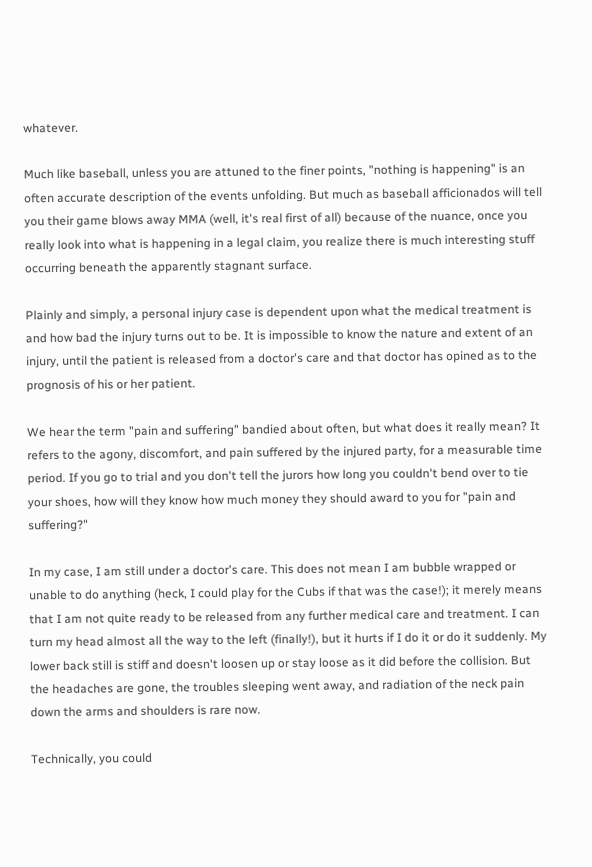whatever.

Much like baseball, unless you are attuned to the finer points, "nothing is happening" is an often accurate description of the events unfolding. But much as baseball afficionados will tell you their game blows away MMA (well, it's real first of all) because of the nuance, once you really look into what is happening in a legal claim, you realize there is much interesting stuff occurring beneath the apparently stagnant surface.

Plainly and simply, a personal injury case is dependent upon what the medical treatment is and how bad the injury turns out to be. It is impossible to know the nature and extent of an injury, until the patient is released from a doctor's care and that doctor has opined as to the prognosis of his or her patient.

We hear the term "pain and suffering" bandied about often, but what does it really mean? It refers to the agony, discomfort, and pain suffered by the injured party, for a measurable time period. If you go to trial and you don't tell the jurors how long you couldn't bend over to tie your shoes, how will they know how much money they should award to you for "pain and suffering?"

In my case, I am still under a doctor's care. This does not mean I am bubble wrapped or unable to do anything (heck, I could play for the Cubs if that was the case!); it merely means that I am not quite ready to be released from any further medical care and treatment. I can turn my head almost all the way to the left (finally!), but it hurts if I do it or do it suddenly. My lower back still is stiff and doesn't loosen up or stay loose as it did before the collision. But the headaches are gone, the troubles sleeping went away, and radiation of the neck pain down the arms and shoulders is rare now.

Technically, you could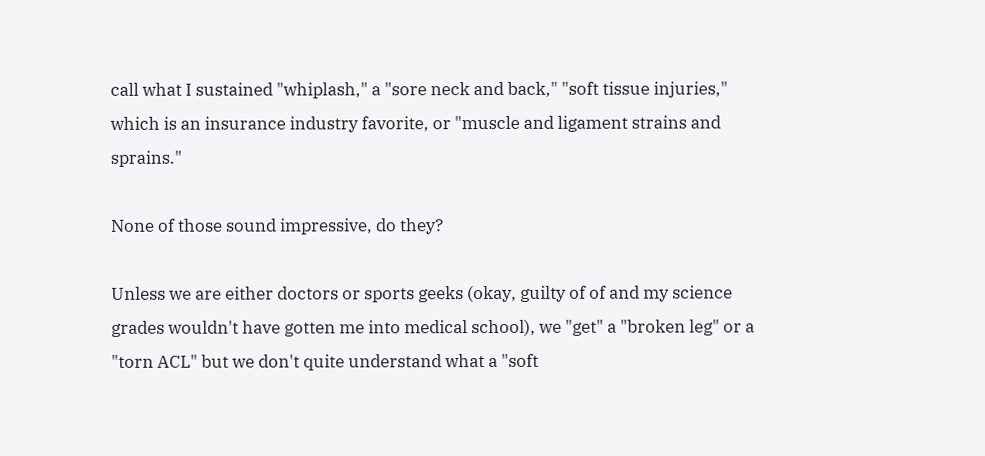call what I sustained "whiplash," a "sore neck and back," "soft tissue injuries," which is an insurance industry favorite, or "muscle and ligament strains and sprains."

None of those sound impressive, do they?

Unless we are either doctors or sports geeks (okay, guilty of of and my science grades wouldn't have gotten me into medical school), we "get" a "broken leg" or a "torn ACL" but we don't quite understand what a "soft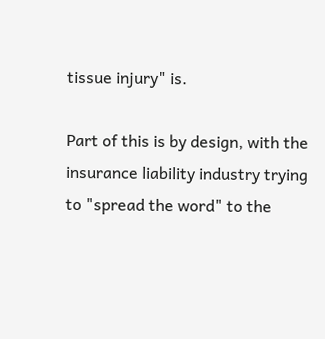tissue injury" is.

Part of this is by design, with the insurance liability industry trying to "spread the word" to the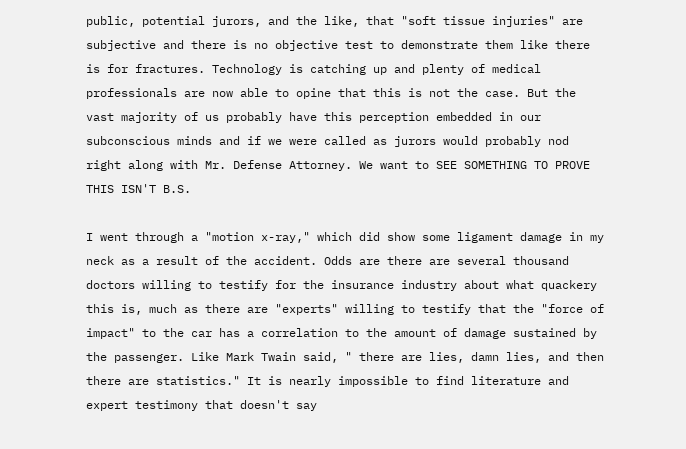public, potential jurors, and the like, that "soft tissue injuries" are subjective and there is no objective test to demonstrate them like there is for fractures. Technology is catching up and plenty of medical professionals are now able to opine that this is not the case. But the vast majority of us probably have this perception embedded in our subconscious minds and if we were called as jurors would probably nod right along with Mr. Defense Attorney. We want to SEE SOMETHING TO PROVE THIS ISN'T B.S.

I went through a "motion x-ray," which did show some ligament damage in my neck as a result of the accident. Odds are there are several thousand doctors willing to testify for the insurance industry about what quackery this is, much as there are "experts" willing to testify that the "force of impact" to the car has a correlation to the amount of damage sustained by the passenger. Like Mark Twain said, " there are lies, damn lies, and then there are statistics." It is nearly impossible to find literature and expert testimony that doesn't say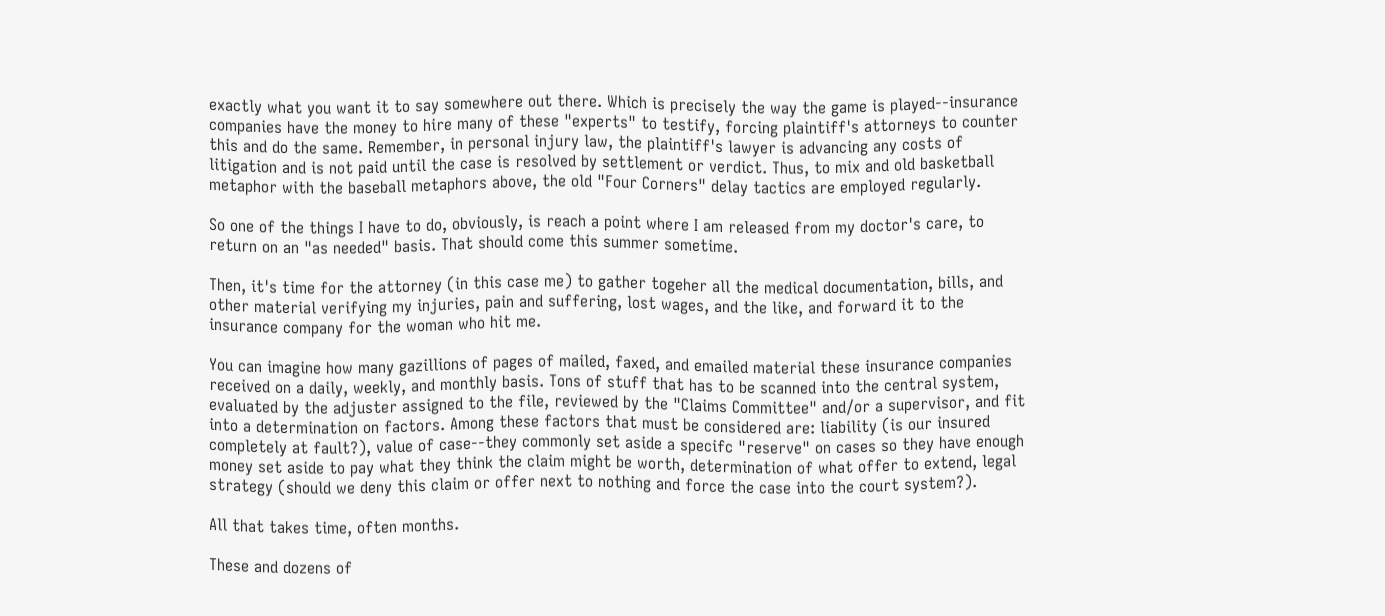exactly what you want it to say somewhere out there. Which is precisely the way the game is played--insurance companies have the money to hire many of these "experts" to testify, forcing plaintiff's attorneys to counter this and do the same. Remember, in personal injury law, the plaintiff's lawyer is advancing any costs of litigation and is not paid until the case is resolved by settlement or verdict. Thus, to mix and old basketball metaphor with the baseball metaphors above, the old "Four Corners" delay tactics are employed regularly.

So one of the things I have to do, obviously, is reach a point where I am released from my doctor's care, to return on an "as needed" basis. That should come this summer sometime.

Then, it's time for the attorney (in this case me) to gather togeher all the medical documentation, bills, and other material verifying my injuries, pain and suffering, lost wages, and the like, and forward it to the insurance company for the woman who hit me.

You can imagine how many gazillions of pages of mailed, faxed, and emailed material these insurance companies received on a daily, weekly, and monthly basis. Tons of stuff that has to be scanned into the central system, evaluated by the adjuster assigned to the file, reviewed by the "Claims Committee" and/or a supervisor, and fit into a determination on factors. Among these factors that must be considered are: liability (is our insured completely at fault?), value of case--they commonly set aside a specifc "reserve" on cases so they have enough money set aside to pay what they think the claim might be worth, determination of what offer to extend, legal strategy (should we deny this claim or offer next to nothing and force the case into the court system?).

All that takes time, often months.

These and dozens of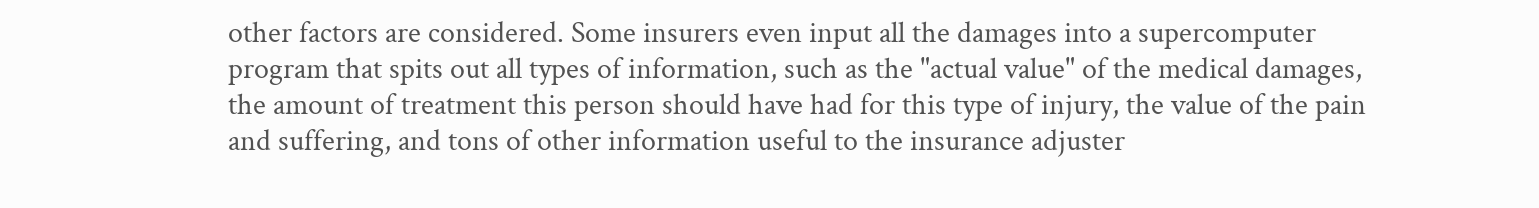other factors are considered. Some insurers even input all the damages into a supercomputer program that spits out all types of information, such as the "actual value" of the medical damages, the amount of treatment this person should have had for this type of injury, the value of the pain and suffering, and tons of other information useful to the insurance adjuster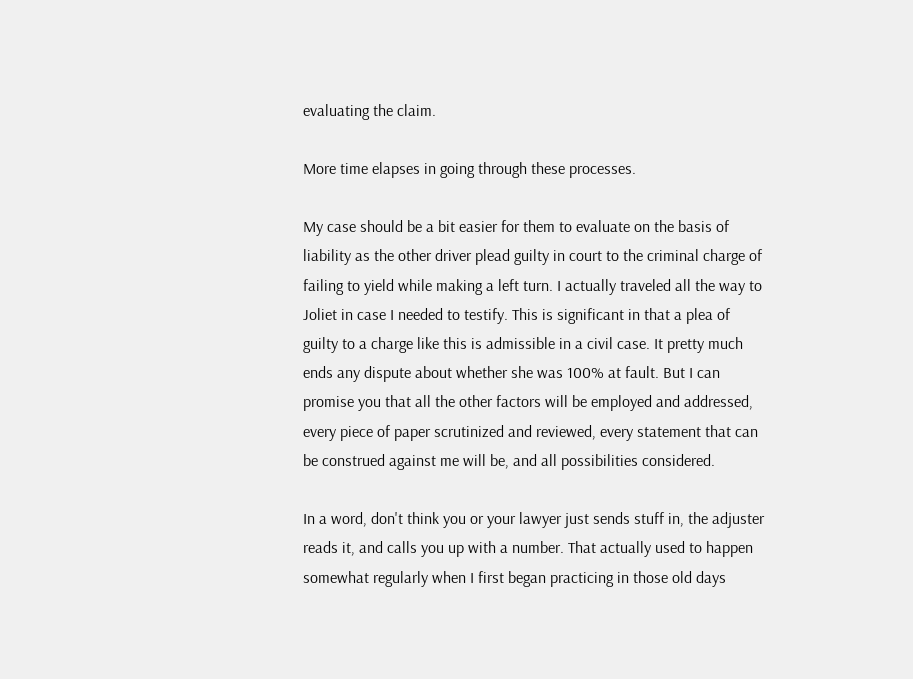evaluating the claim.

More time elapses in going through these processes.

My case should be a bit easier for them to evaluate on the basis of liability as the other driver plead guilty in court to the criminal charge of failing to yield while making a left turn. I actually traveled all the way to Joliet in case I needed to testify. This is significant in that a plea of guilty to a charge like this is admissible in a civil case. It pretty much ends any dispute about whether she was 100% at fault. But I can promise you that all the other factors will be employed and addressed, every piece of paper scrutinized and reviewed, every statement that can be construed against me will be, and all possibilities considered.

In a word, don't think you or your lawyer just sends stuff in, the adjuster reads it, and calls you up with a number. That actually used to happen somewhat regularly when I first began practicing in those old days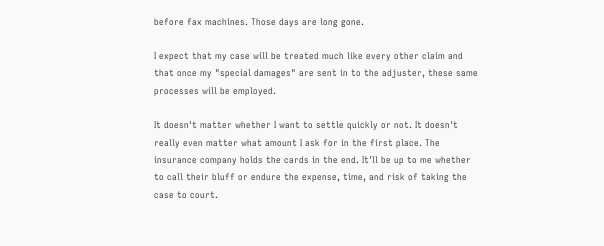before fax machines. Those days are long gone.

I expect that my case will be treated much like every other claim and that once my "special damages" are sent in to the adjuster, these same processes will be employed.

It doesn't matter whether I want to settle quickly or not. It doesn't really even matter what amount I ask for in the first place. The insurance company holds the cards in the end. It'll be up to me whether to call their bluff or endure the expense, time, and risk of taking the case to court.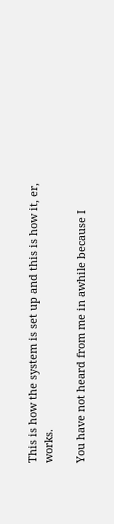This is how the system is set up and this is how it, er, works.

You have not heard from me in awhile because I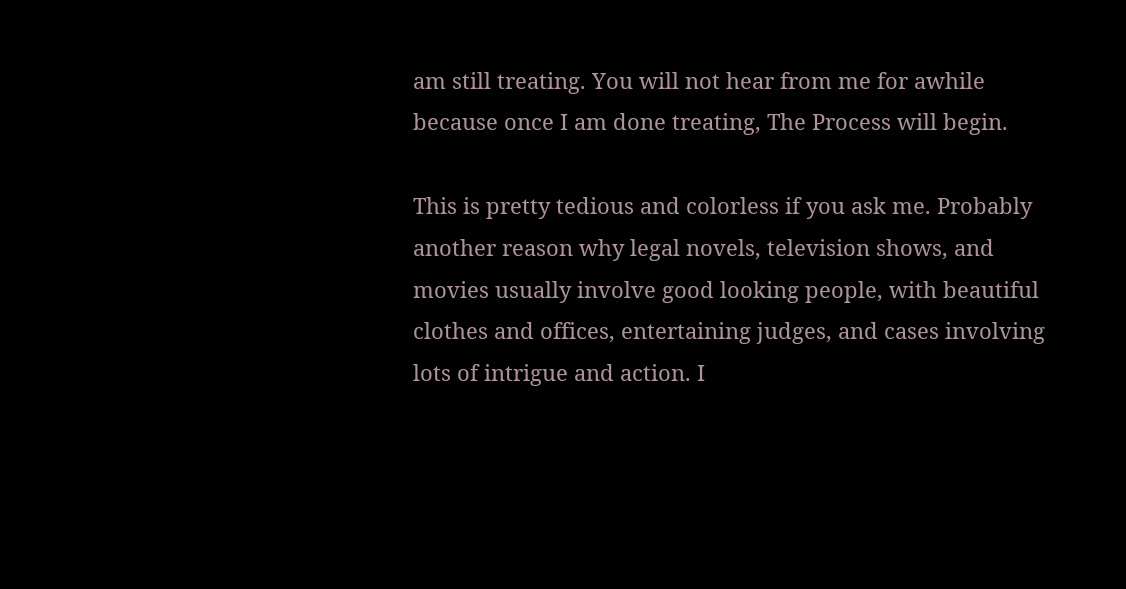am still treating. You will not hear from me for awhile because once I am done treating, The Process will begin.

This is pretty tedious and colorless if you ask me. Probably another reason why legal novels, television shows, and movies usually involve good looking people, with beautiful clothes and offices, entertaining judges, and cases involving lots of intrigue and action. I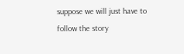suppose we will just have to follow the story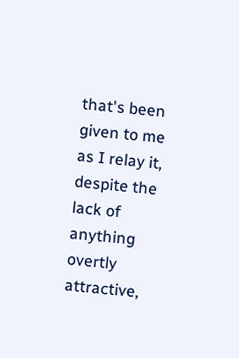that's been given to me as I relay it, despite the lack of anything overtly attractive,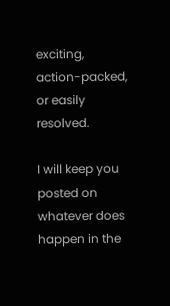exciting, action-packed, or easily resolved.

I will keep you posted on whatever does happen in the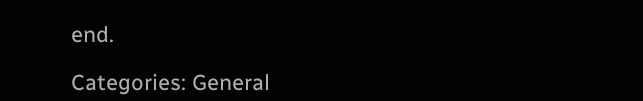end.

Categories: General